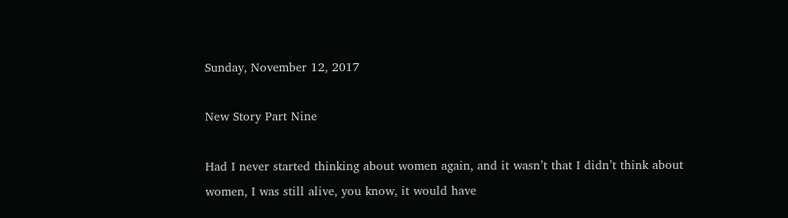Sunday, November 12, 2017

New Story Part Nine

Had I never started thinking about women again, and it wasn’t that I didn’t think about women, I was still alive, you know, it would have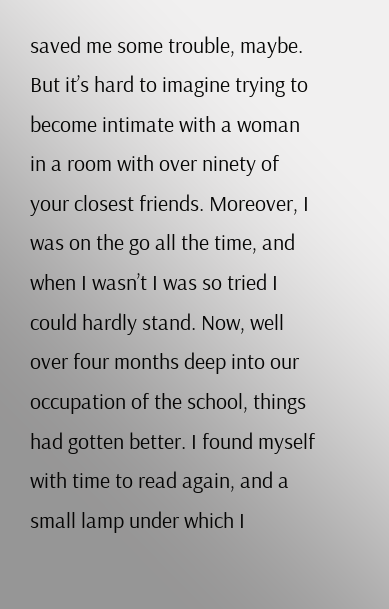saved me some trouble, maybe. But it’s hard to imagine trying to become intimate with a woman in a room with over ninety of your closest friends. Moreover, I was on the go all the time, and when I wasn’t I was so tried I could hardly stand. Now, well over four months deep into our occupation of the school, things had gotten better. I found myself with time to read again, and a small lamp under which I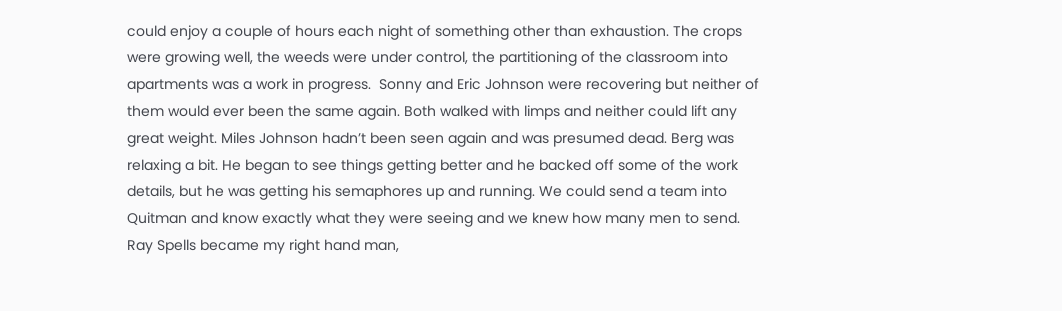could enjoy a couple of hours each night of something other than exhaustion. The crops were growing well, the weeds were under control, the partitioning of the classroom into apartments was a work in progress.  Sonny and Eric Johnson were recovering but neither of them would ever been the same again. Both walked with limps and neither could lift any great weight. Miles Johnson hadn’t been seen again and was presumed dead. Berg was relaxing a bit. He began to see things getting better and he backed off some of the work details, but he was getting his semaphores up and running. We could send a team into Quitman and know exactly what they were seeing and we knew how many men to send. Ray Spells became my right hand man,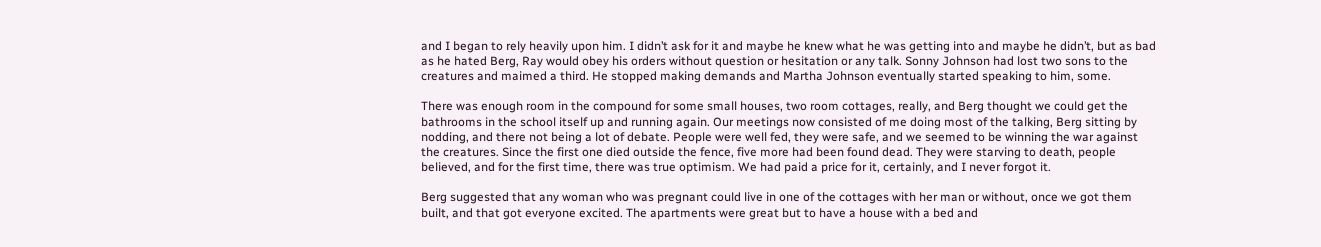and I began to rely heavily upon him. I didn’t ask for it and maybe he knew what he was getting into and maybe he didn’t, but as bad as he hated Berg, Ray would obey his orders without question or hesitation or any talk. Sonny Johnson had lost two sons to the creatures and maimed a third. He stopped making demands and Martha Johnson eventually started speaking to him, some.

There was enough room in the compound for some small houses, two room cottages, really, and Berg thought we could get the bathrooms in the school itself up and running again. Our meetings now consisted of me doing most of the talking, Berg sitting by nodding, and there not being a lot of debate. People were well fed, they were safe, and we seemed to be winning the war against the creatures. Since the first one died outside the fence, five more had been found dead. They were starving to death, people believed, and for the first time, there was true optimism. We had paid a price for it, certainly, and I never forgot it.

Berg suggested that any woman who was pregnant could live in one of the cottages with her man or without, once we got them built, and that got everyone excited. The apartments were great but to have a house with a bed and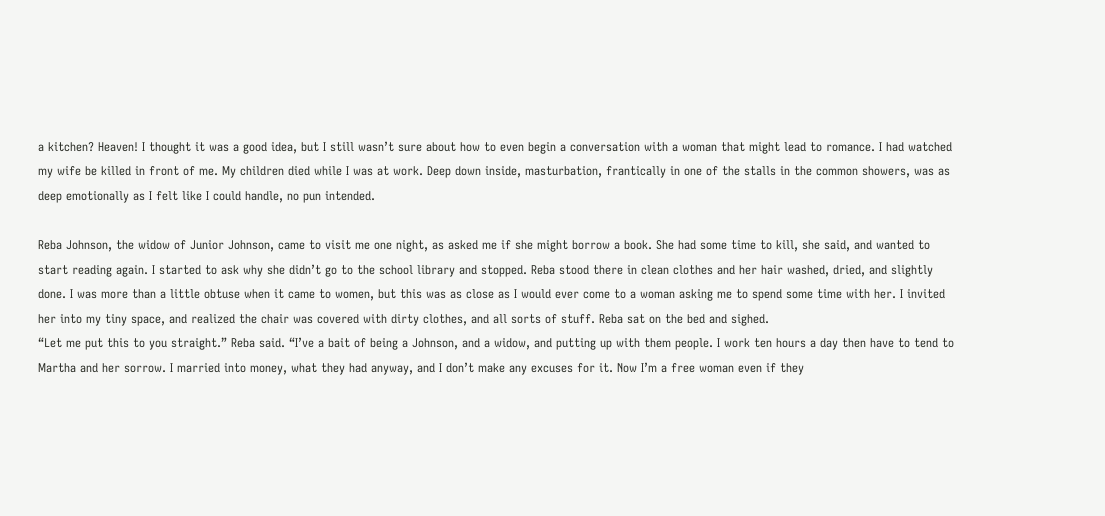a kitchen? Heaven! I thought it was a good idea, but I still wasn’t sure about how to even begin a conversation with a woman that might lead to romance. I had watched my wife be killed in front of me. My children died while I was at work. Deep down inside, masturbation, frantically in one of the stalls in the common showers, was as deep emotionally as I felt like I could handle, no pun intended.

Reba Johnson, the widow of Junior Johnson, came to visit me one night, as asked me if she might borrow a book. She had some time to kill, she said, and wanted to start reading again. I started to ask why she didn’t go to the school library and stopped. Reba stood there in clean clothes and her hair washed, dried, and slightly done. I was more than a little obtuse when it came to women, but this was as close as I would ever come to a woman asking me to spend some time with her. I invited her into my tiny space, and realized the chair was covered with dirty clothes, and all sorts of stuff. Reba sat on the bed and sighed.
“Let me put this to you straight.” Reba said. “I’ve a bait of being a Johnson, and a widow, and putting up with them people. I work ten hours a day then have to tend to Martha and her sorrow. I married into money, what they had anyway, and I don’t make any excuses for it. Now I’m a free woman even if they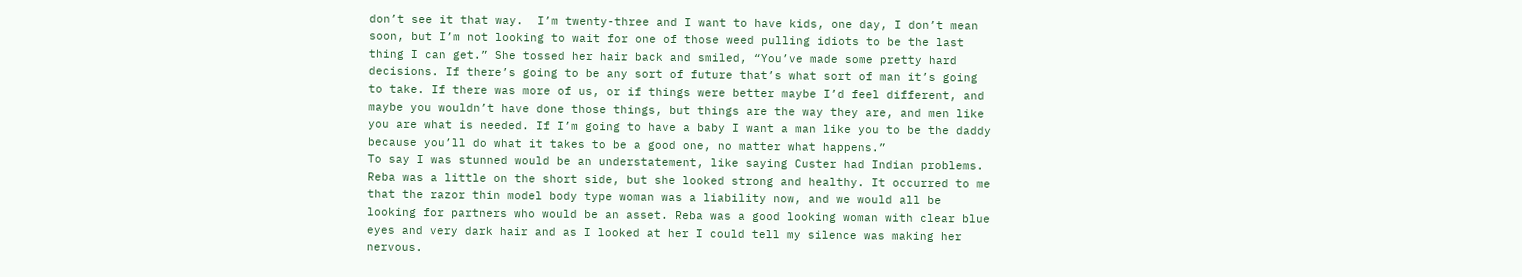don’t see it that way.  I’m twenty-three and I want to have kids, one day, I don’t mean soon, but I’m not looking to wait for one of those weed pulling idiots to be the last thing I can get.” She tossed her hair back and smiled, “You’ve made some pretty hard decisions. If there’s going to be any sort of future that’s what sort of man it’s going to take. If there was more of us, or if things were better maybe I’d feel different, and maybe you wouldn’t have done those things, but things are the way they are, and men like you are what is needed. If I’m going to have a baby I want a man like you to be the daddy because you’ll do what it takes to be a good one, no matter what happens.”
To say I was stunned would be an understatement, like saying Custer had Indian problems. Reba was a little on the short side, but she looked strong and healthy. It occurred to me that the razor thin model body type woman was a liability now, and we would all be looking for partners who would be an asset. Reba was a good looking woman with clear blue eyes and very dark hair and as I looked at her I could tell my silence was making her nervous.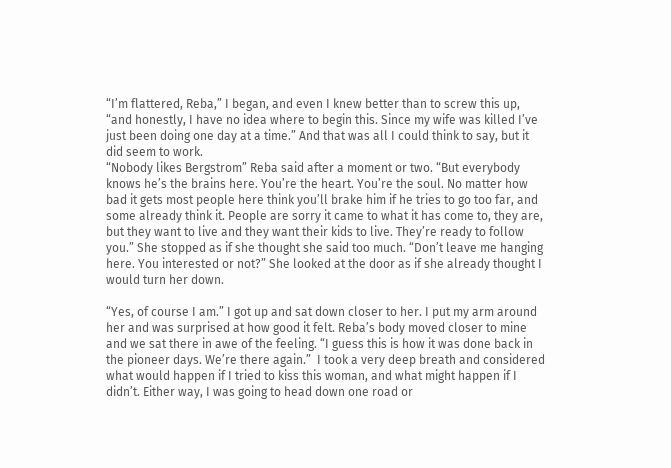“I’m flattered, Reba,” I began, and even I knew better than to screw this up, “and honestly, I have no idea where to begin this. Since my wife was killed I’ve just been doing one day at a time.” And that was all I could think to say, but it did seem to work.
“Nobody likes Bergstrom” Reba said after a moment or two. “But everybody knows he’s the brains here. You’re the heart. You’re the soul. No matter how bad it gets most people here think you’ll brake him if he tries to go too far, and some already think it. People are sorry it came to what it has come to, they are, but they want to live and they want their kids to live. They’re ready to follow you.” She stopped as if she thought she said too much. “Don’t leave me hanging here. You interested or not?” She looked at the door as if she already thought I would turn her down.

“Yes, of course I am.” I got up and sat down closer to her. I put my arm around her and was surprised at how good it felt. Reba’s body moved closer to mine and we sat there in awe of the feeling. “I guess this is how it was done back in the pioneer days. We’re there again.”  I took a very deep breath and considered what would happen if I tried to kiss this woman, and what might happen if I didn’t. Either way, I was going to head down one road or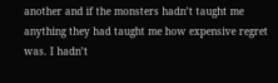another and if the monsters hadn’t taught me anything they had taught me how expensive regret was. I hadn’t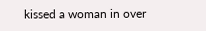kissed a woman in over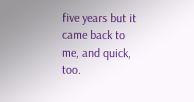five years but it came back to me, and quick, too.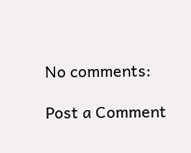No comments:

Post a Comment